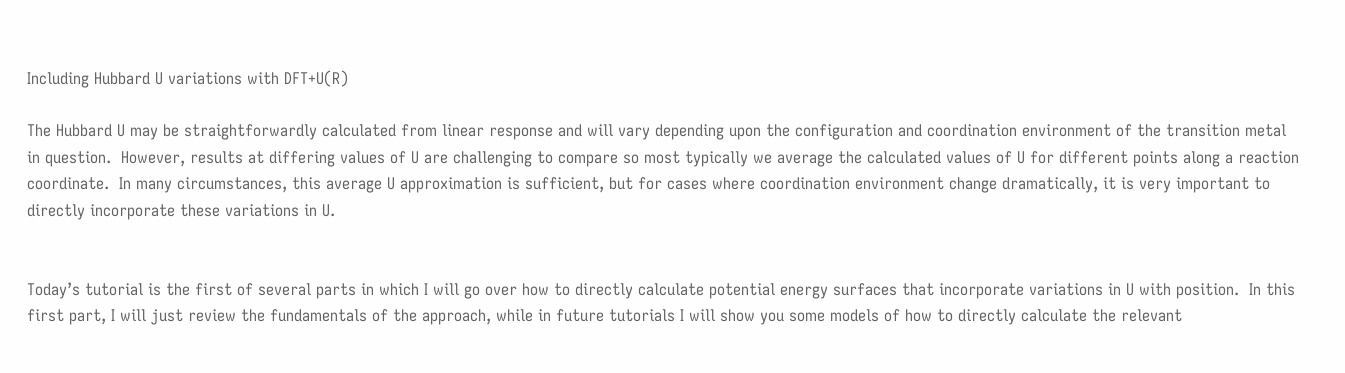Including Hubbard U variations with DFT+U(R)

The Hubbard U may be straightforwardly calculated from linear response and will vary depending upon the configuration and coordination environment of the transition metal in question.  However, results at differing values of U are challenging to compare so most typically we average the calculated values of U for different points along a reaction coordinate.  In many circumstances, this average U approximation is sufficient, but for cases where coordination environment change dramatically, it is very important to directly incorporate these variations in U.


Today’s tutorial is the first of several parts in which I will go over how to directly calculate potential energy surfaces that incorporate variations in U with position.  In this first part, I will just review the fundamentals of the approach, while in future tutorials I will show you some models of how to directly calculate the relevant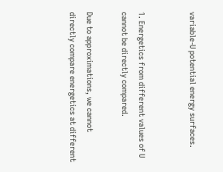variable-U potential energy surfaces.


1. Energetics from different values of U cannot be directly compared.

Due to approximations, we cannot directly compare energetics at different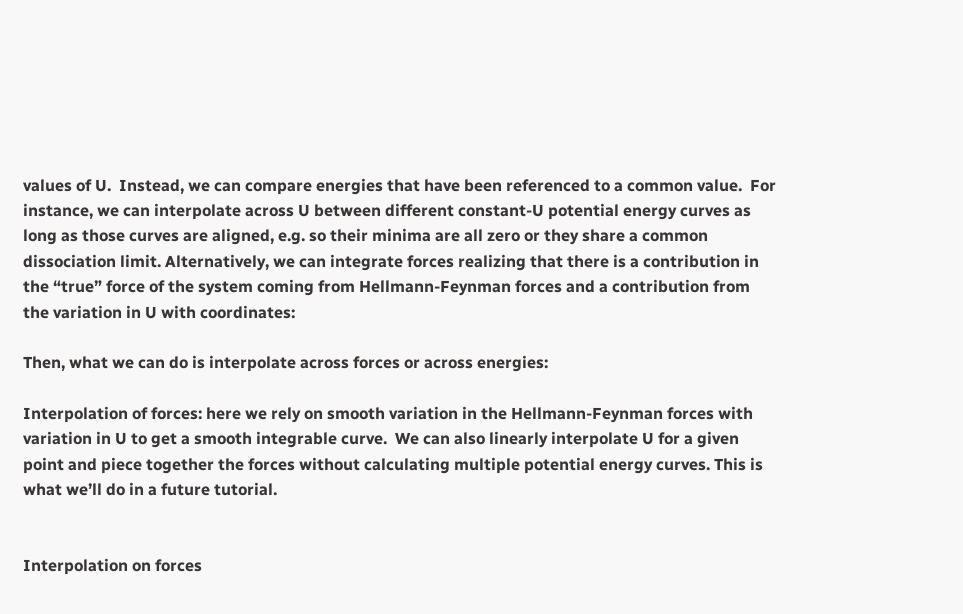values of U.  Instead, we can compare energies that have been referenced to a common value.  For instance, we can interpolate across U between different constant-U potential energy curves as long as those curves are aligned, e.g. so their minima are all zero or they share a common dissociation limit. Alternatively, we can integrate forces realizing that there is a contribution in the “true” force of the system coming from Hellmann-Feynman forces and a contribution from the variation in U with coordinates:

Then, what we can do is interpolate across forces or across energies:

Interpolation of forces: here we rely on smooth variation in the Hellmann-Feynman forces with variation in U to get a smooth integrable curve.  We can also linearly interpolate U for a given point and piece together the forces without calculating multiple potential energy curves. This is what we’ll do in a future tutorial.


Interpolation on forces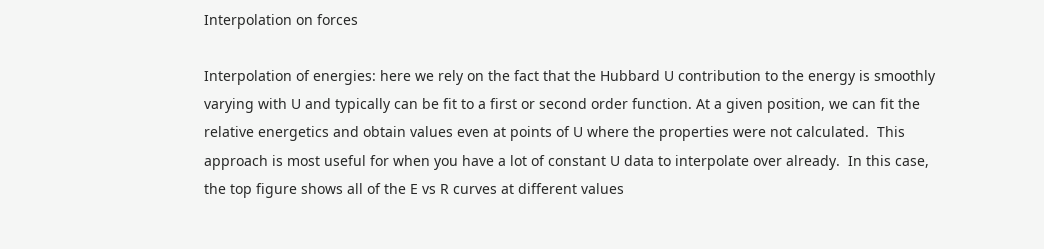Interpolation on forces

Interpolation of energies: here we rely on the fact that the Hubbard U contribution to the energy is smoothly varying with U and typically can be fit to a first or second order function. At a given position, we can fit the relative energetics and obtain values even at points of U where the properties were not calculated.  This approach is most useful for when you have a lot of constant U data to interpolate over already.  In this case, the top figure shows all of the E vs R curves at different values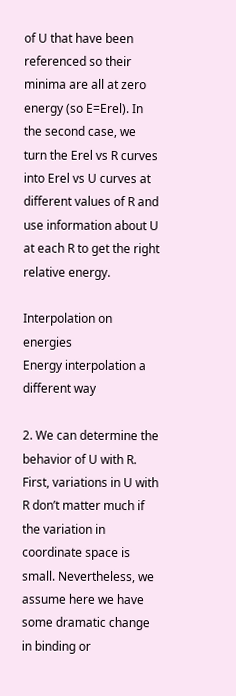of U that have been referenced so their minima are all at zero energy (so E=Erel). In the second case, we turn the Erel vs R curves into Erel vs U curves at different values of R and use information about U at each R to get the right relative energy.

Interpolation on energies
Energy interpolation a different way

2. We can determine the behavior of U with R. First, variations in U with R don’t matter much if the variation in coordinate space is small. Nevertheless, we assume here we have some dramatic change in binding or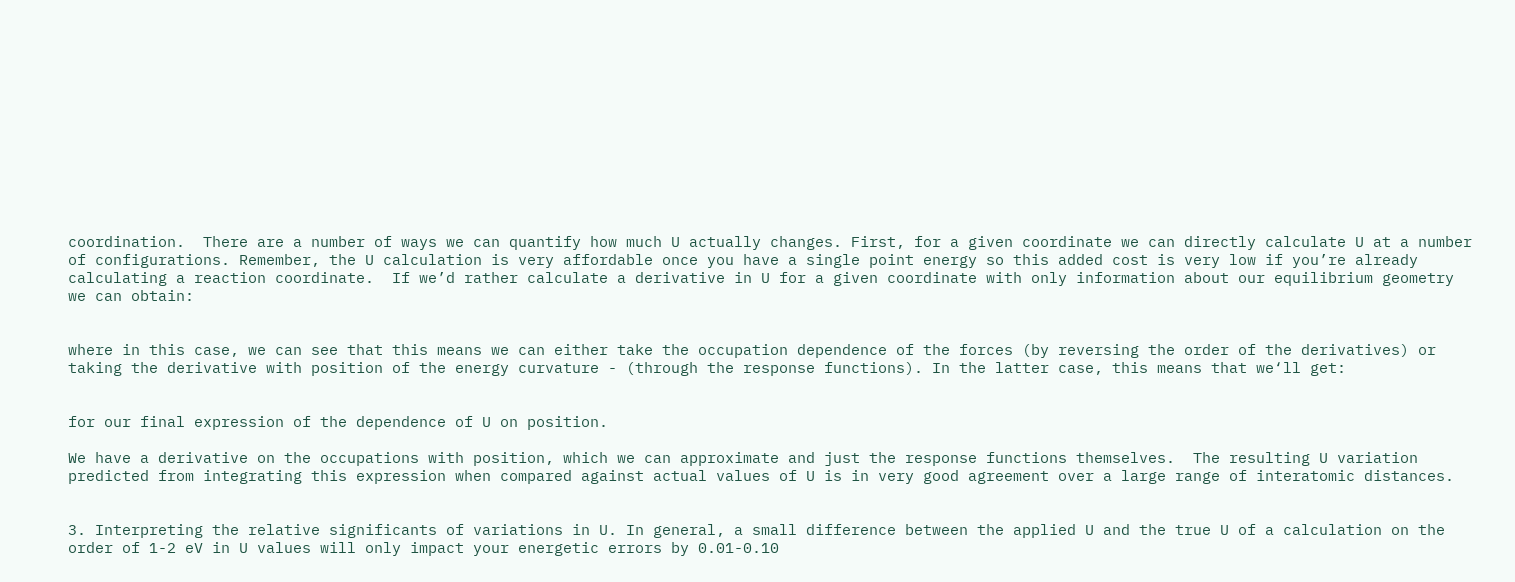coordination.  There are a number of ways we can quantify how much U actually changes. First, for a given coordinate we can directly calculate U at a number of configurations. Remember, the U calculation is very affordable once you have a single point energy so this added cost is very low if you’re already calculating a reaction coordinate.  If we’d rather calculate a derivative in U for a given coordinate with only information about our equilibrium geometry we can obtain:


where in this case, we can see that this means we can either take the occupation dependence of the forces (by reversing the order of the derivatives) or taking the derivative with position of the energy curvature - (through the response functions). In the latter case, this means that we‘ll get:


for our final expression of the dependence of U on position.

We have a derivative on the occupations with position, which we can approximate and just the response functions themselves.  The resulting U variation predicted from integrating this expression when compared against actual values of U is in very good agreement over a large range of interatomic distances.


3. Interpreting the relative significants of variations in U. In general, a small difference between the applied U and the true U of a calculation on the order of 1-2 eV in U values will only impact your energetic errors by 0.01-0.10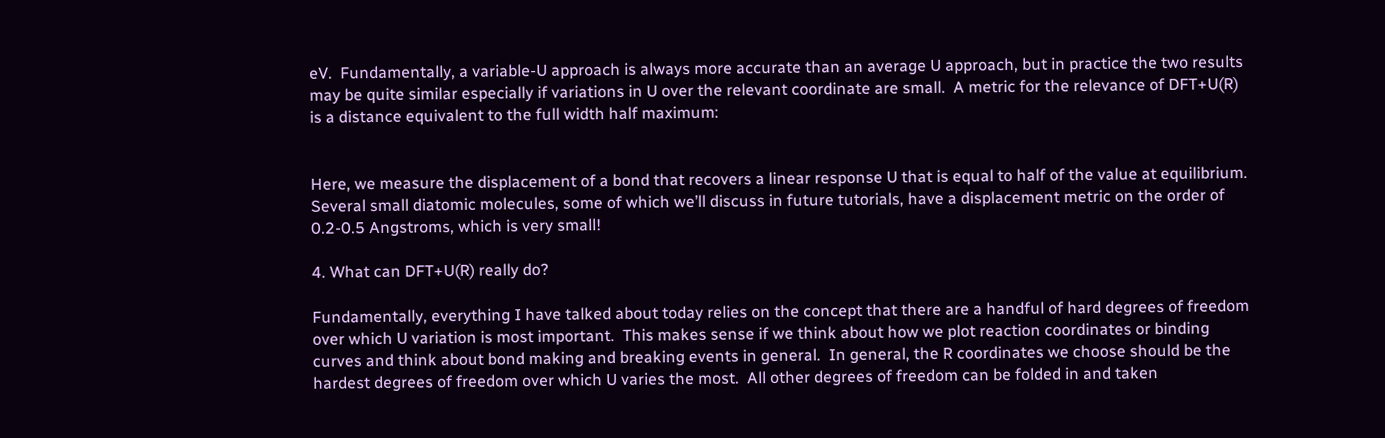eV.  Fundamentally, a variable-U approach is always more accurate than an average U approach, but in practice the two results may be quite similar especially if variations in U over the relevant coordinate are small.  A metric for the relevance of DFT+U(R) is a distance equivalent to the full width half maximum:


Here, we measure the displacement of a bond that recovers a linear response U that is equal to half of the value at equilibrium.  Several small diatomic molecules, some of which we’ll discuss in future tutorials, have a displacement metric on the order of 0.2-0.5 Angstroms, which is very small!

4. What can DFT+U(R) really do?

Fundamentally, everything I have talked about today relies on the concept that there are a handful of hard degrees of freedom over which U variation is most important.  This makes sense if we think about how we plot reaction coordinates or binding curves and think about bond making and breaking events in general.  In general, the R coordinates we choose should be the hardest degrees of freedom over which U varies the most.  All other degrees of freedom can be folded in and taken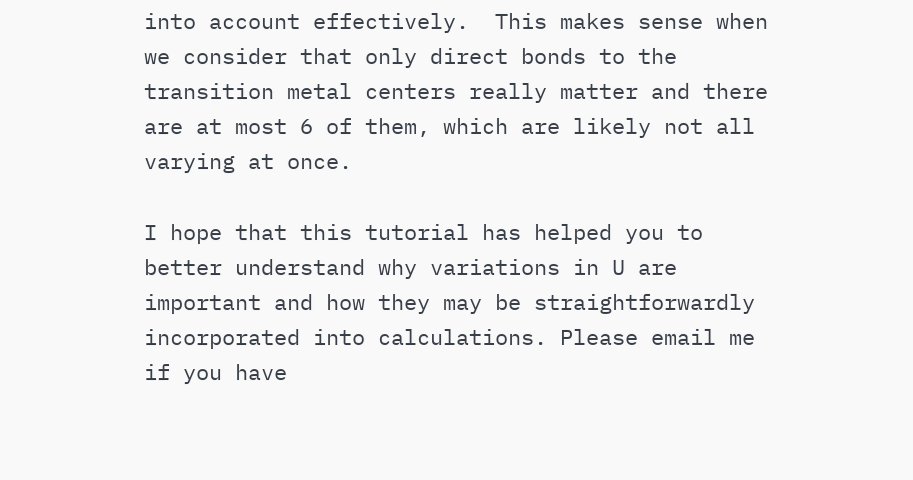into account effectively.  This makes sense when we consider that only direct bonds to the transition metal centers really matter and there are at most 6 of them, which are likely not all varying at once.

I hope that this tutorial has helped you to better understand why variations in U are important and how they may be straightforwardly incorporated into calculations. Please email me if you have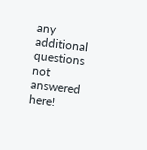any additional questions not answered here!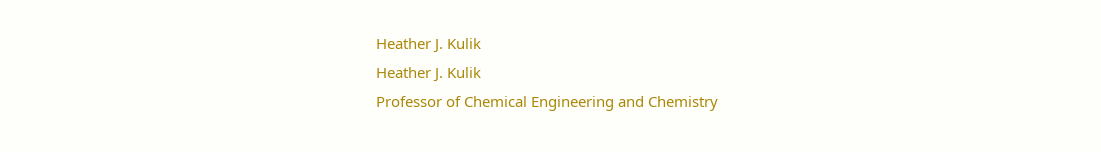Heather J. Kulik
Heather J. Kulik
Professor of Chemical Engineering and Chemistry